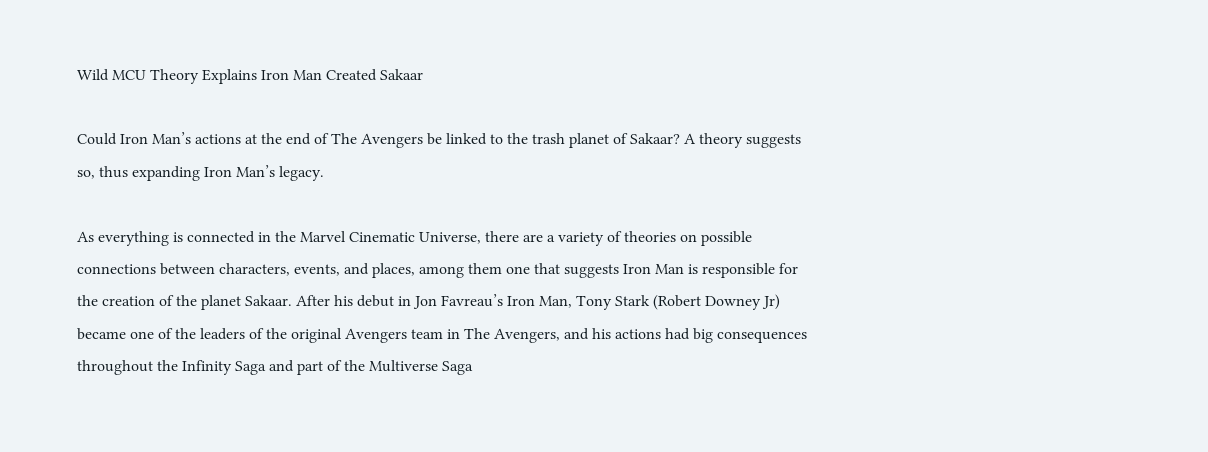Wild MCU Theory Explains Iron Man Created Sakaar

Could Iron Man’s actions at the end of The Avengers be linked to the trash planet of Sakaar? A theory suggests so, thus expanding Iron Man’s legacy.

As everything is connected in the Marvel Cinematic Universe, there are a variety of theories on possible connections between characters, events, and places, among them one that suggests Iron Man is responsible for the creation of the planet Sakaar. After his debut in Jon Favreau’s Iron Man, Tony Stark (Robert Downey Jr) became one of the leaders of the original Avengers team in The Avengers, and his actions had big consequences throughout the Infinity Saga and part of the Multiverse Saga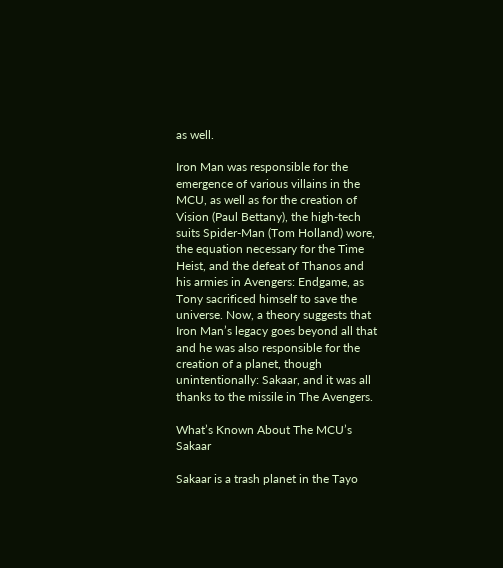as well.

Iron Man was responsible for the emergence of various villains in the MCU, as well as for the creation of Vision (Paul Bettany), the high-tech suits Spider-Man (Tom Holland) wore, the equation necessary for the Time Heist, and the defeat of Thanos and his armies in Avengers: Endgame, as Tony sacrificed himself to save the universe. Now, a theory suggests that Iron Man’s legacy goes beyond all that and he was also responsible for the creation of a planet, though unintentionally: Sakaar, and it was all thanks to the missile in The Avengers.

What’s Known About The MCU’s Sakaar

Sakaar is a trash planet in the Tayo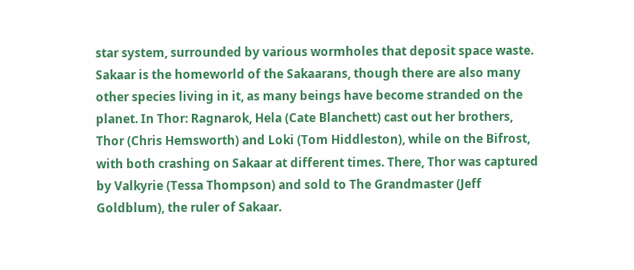star system, surrounded by various wormholes that deposit space waste. Sakaar is the homeworld of the Sakaarans, though there are also many other species living in it, as many beings have become stranded on the planet. In Thor: Ragnarok, Hela (Cate Blanchett) cast out her brothers, Thor (Chris Hemsworth) and Loki (Tom Hiddleston), while on the Bifrost, with both crashing on Sakaar at different times. There, Thor was captured by Valkyrie (Tessa Thompson) and sold to The Grandmaster (Jeff Goldblum), the ruler of Sakaar.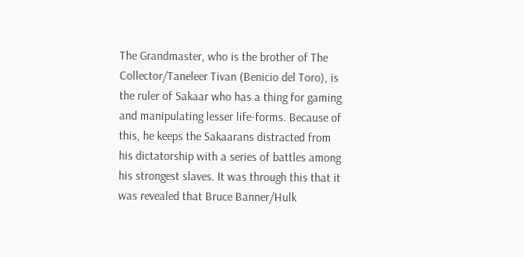The Grandmaster, who is the brother of The Collector/Taneleer Tivan (Benicio del Toro), is the ruler of Sakaar who has a thing for gaming and manipulating lesser life-forms. Because of this, he keeps the Sakaarans distracted from his dictatorship with a series of battles among his strongest slaves. It was through this that it was revealed that Bruce Banner/Hulk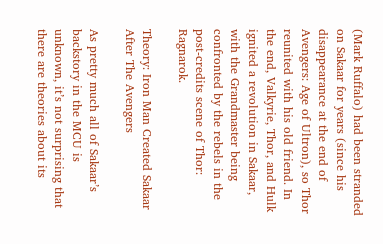(Mark Ruffalo) had been stranded on Sakaar for years (since his disappearance at the end of Avengers: Age of Ultron), so Thor reunited with his old friend. In the end, Valkyrie, Thor, and Hulk ignited a revolution in Sakaar, with the Grandmaster being confronted by the rebels in the post-credits scene of Thor: Ragnarok.

Theory: Iron Man Created Sakaar After The Avengers

As pretty much all of Sakaar’s backstory in the MCU is unknown, it’s not surprising that there are theories about its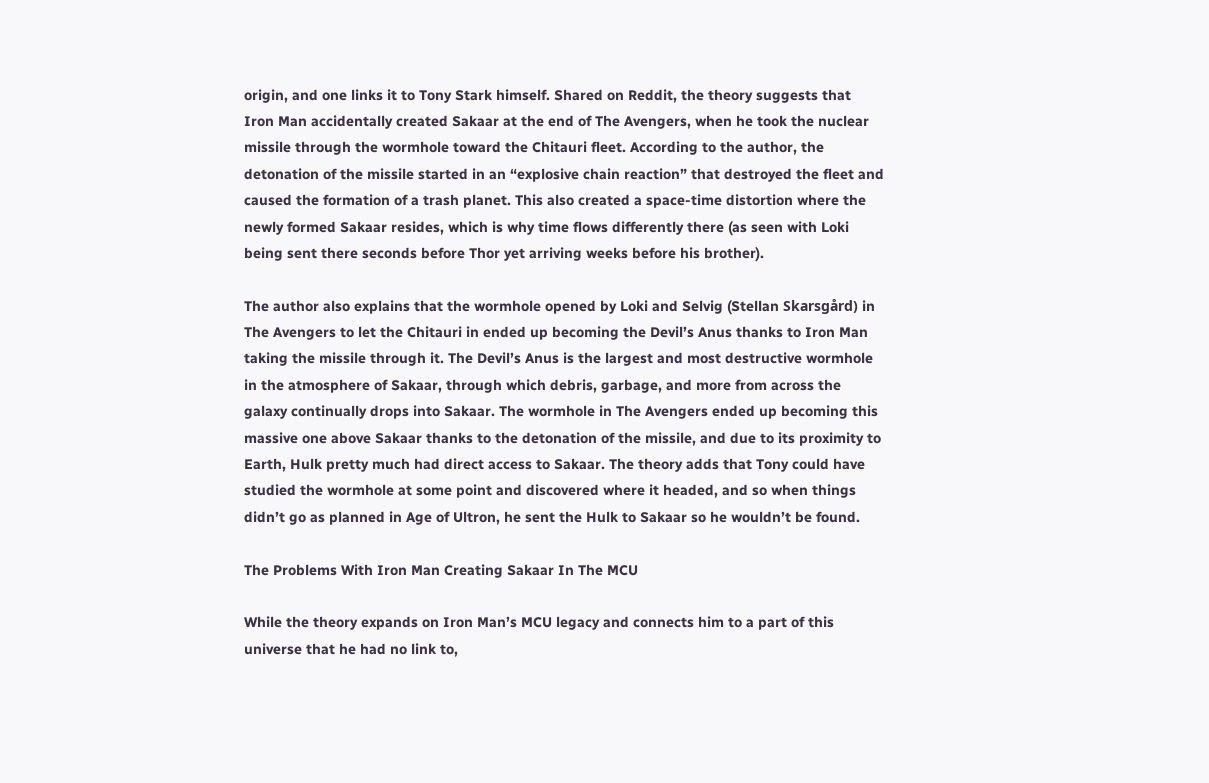origin, and one links it to Tony Stark himself. Shared on Reddit, the theory suggests that Iron Man accidentally created Sakaar at the end of The Avengers, when he took the nuclear missile through the wormhole toward the Chitauri fleet. According to the author, the detonation of the missile started in an “explosive chain reaction” that destroyed the fleet and caused the formation of a trash planet. This also created a space-time distortion where the newly formed Sakaar resides, which is why time flows differently there (as seen with Loki being sent there seconds before Thor yet arriving weeks before his brother).

The author also explains that the wormhole opened by Loki and Selvig (Stellan Skarsgård) in The Avengers to let the Chitauri in ended up becoming the Devil’s Anus thanks to Iron Man taking the missile through it. The Devil’s Anus is the largest and most destructive wormhole in the atmosphere of Sakaar, through which debris, garbage, and more from across the galaxy continually drops into Sakaar. The wormhole in The Avengers ended up becoming this massive one above Sakaar thanks to the detonation of the missile, and due to its proximity to Earth, Hulk pretty much had direct access to Sakaar. The theory adds that Tony could have studied the wormhole at some point and discovered where it headed, and so when things didn’t go as planned in Age of Ultron, he sent the Hulk to Sakaar so he wouldn’t be found.

The Problems With Iron Man Creating Sakaar In The MCU

While the theory expands on Iron Man’s MCU legacy and connects him to a part of this universe that he had no link to,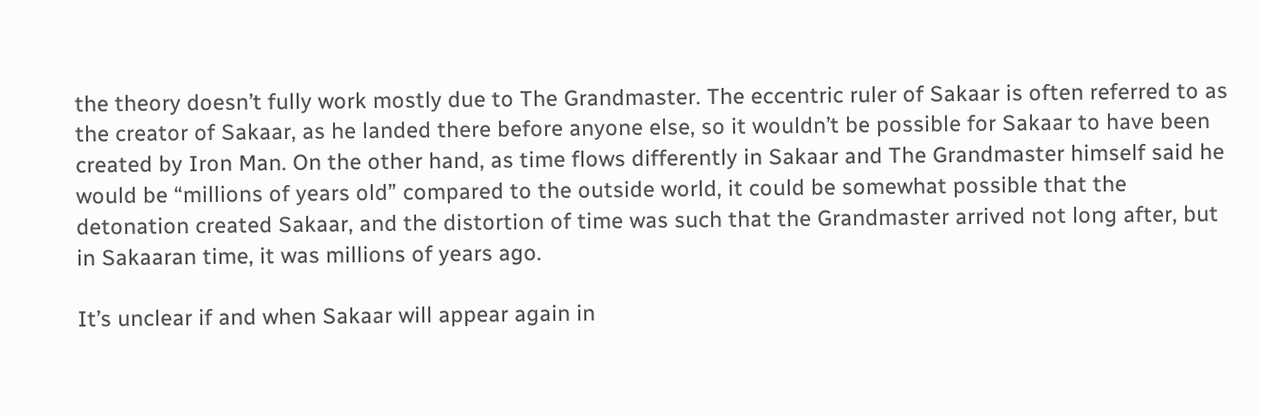the theory doesn’t fully work mostly due to The Grandmaster. The eccentric ruler of Sakaar is often referred to as the creator of Sakaar, as he landed there before anyone else, so it wouldn’t be possible for Sakaar to have been created by Iron Man. On the other hand, as time flows differently in Sakaar and The Grandmaster himself said he would be “millions of years old” compared to the outside world, it could be somewhat possible that the detonation created Sakaar, and the distortion of time was such that the Grandmaster arrived not long after, but in Sakaaran time, it was millions of years ago.

It’s unclear if and when Sakaar will appear again in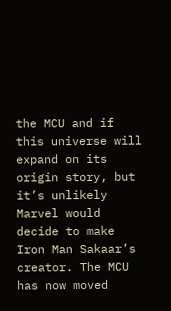the MCU and if this universe will expand on its origin story, but it’s unlikely Marvel would decide to make Iron Man Sakaar’s creator. The MCU has now moved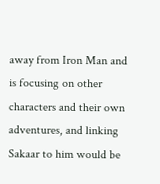away from Iron Man and is focusing on other characters and their own adventures, and linking Sakaar to him would be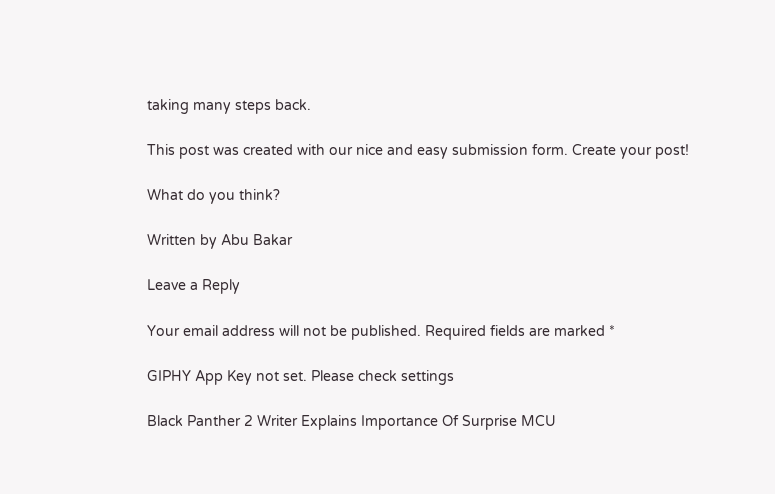taking many steps back.

This post was created with our nice and easy submission form. Create your post!

What do you think?

Written by Abu Bakar

Leave a Reply

Your email address will not be published. Required fields are marked *

GIPHY App Key not set. Please check settings

Black Panther 2 Writer Explains Importance Of Surprise MCU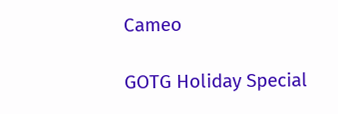Cameo

GOTG Holiday Special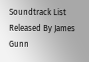Soundtrack List Released By James Gunn